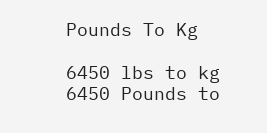Pounds To Kg

6450 lbs to kg
6450 Pounds to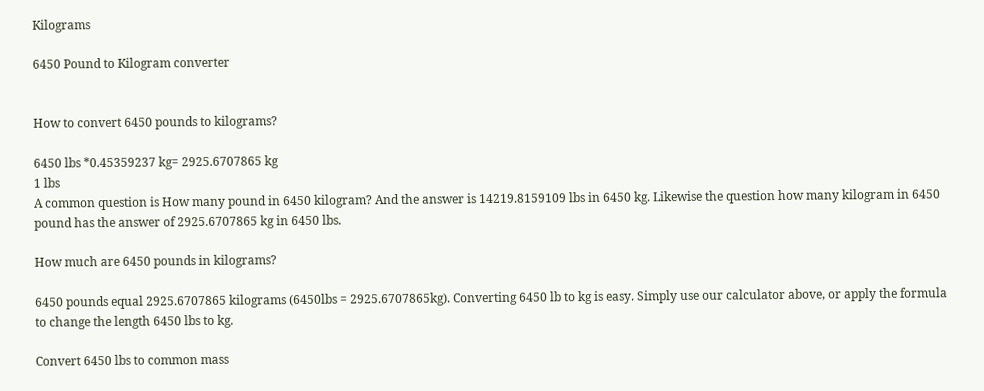Kilograms

6450 Pound to Kilogram converter


How to convert 6450 pounds to kilograms?

6450 lbs *0.45359237 kg= 2925.6707865 kg
1 lbs
A common question is How many pound in 6450 kilogram? And the answer is 14219.8159109 lbs in 6450 kg. Likewise the question how many kilogram in 6450 pound has the answer of 2925.6707865 kg in 6450 lbs.

How much are 6450 pounds in kilograms?

6450 pounds equal 2925.6707865 kilograms (6450lbs = 2925.6707865kg). Converting 6450 lb to kg is easy. Simply use our calculator above, or apply the formula to change the length 6450 lbs to kg.

Convert 6450 lbs to common mass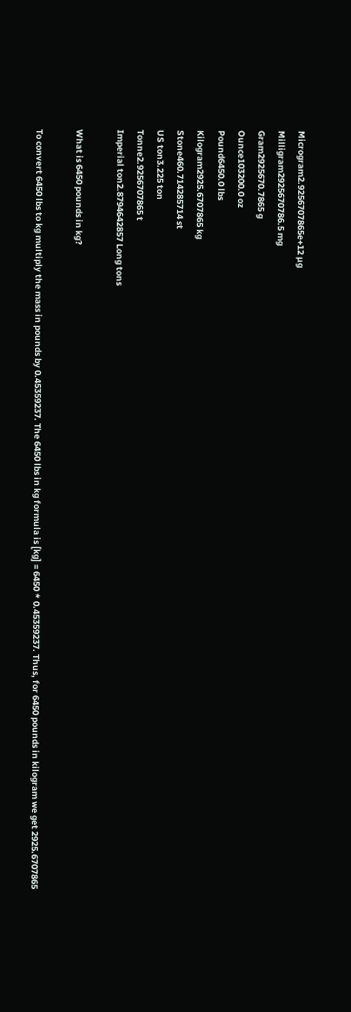Microgram2.9256707865e+12 µg
Milligram2925670786.5 mg
Gram2925670.7865 g
Ounce103200.0 oz
Pound6450.0 lbs
Kilogram2925.6707865 kg
Stone460.714285714 st
US ton3.225 ton
Tonne2.9256707865 t
Imperial ton2.8794642857 Long tons

What is 6450 pounds in kg?

To convert 6450 lbs to kg multiply the mass in pounds by 0.45359237. The 6450 lbs in kg formula is [kg] = 6450 * 0.45359237. Thus, for 6450 pounds in kilogram we get 2925.6707865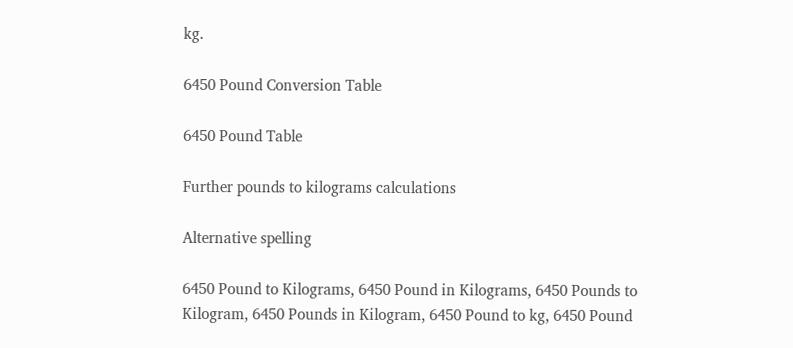kg.

6450 Pound Conversion Table

6450 Pound Table

Further pounds to kilograms calculations

Alternative spelling

6450 Pound to Kilograms, 6450 Pound in Kilograms, 6450 Pounds to Kilogram, 6450 Pounds in Kilogram, 6450 Pound to kg, 6450 Pound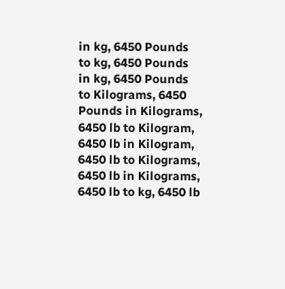in kg, 6450 Pounds to kg, 6450 Pounds in kg, 6450 Pounds to Kilograms, 6450 Pounds in Kilograms, 6450 lb to Kilogram, 6450 lb in Kilogram, 6450 lb to Kilograms, 6450 lb in Kilograms, 6450 lb to kg, 6450 lb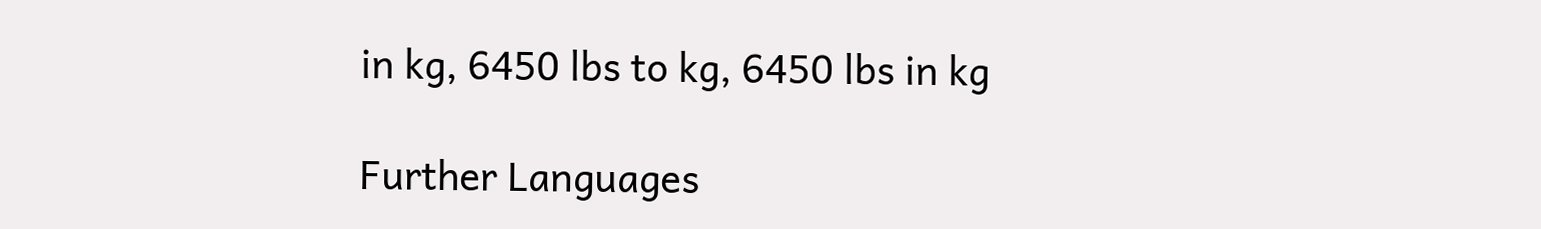in kg, 6450 lbs to kg, 6450 lbs in kg

Further Languages